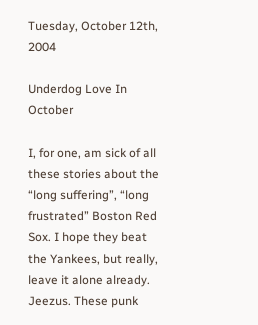Tuesday, October 12th, 2004

Underdog Love In October

I, for one, am sick of all these stories about the “long suffering”, “long frustrated” Boston Red Sox. I hope they beat the Yankees, but really, leave it alone already. Jeezus. These punk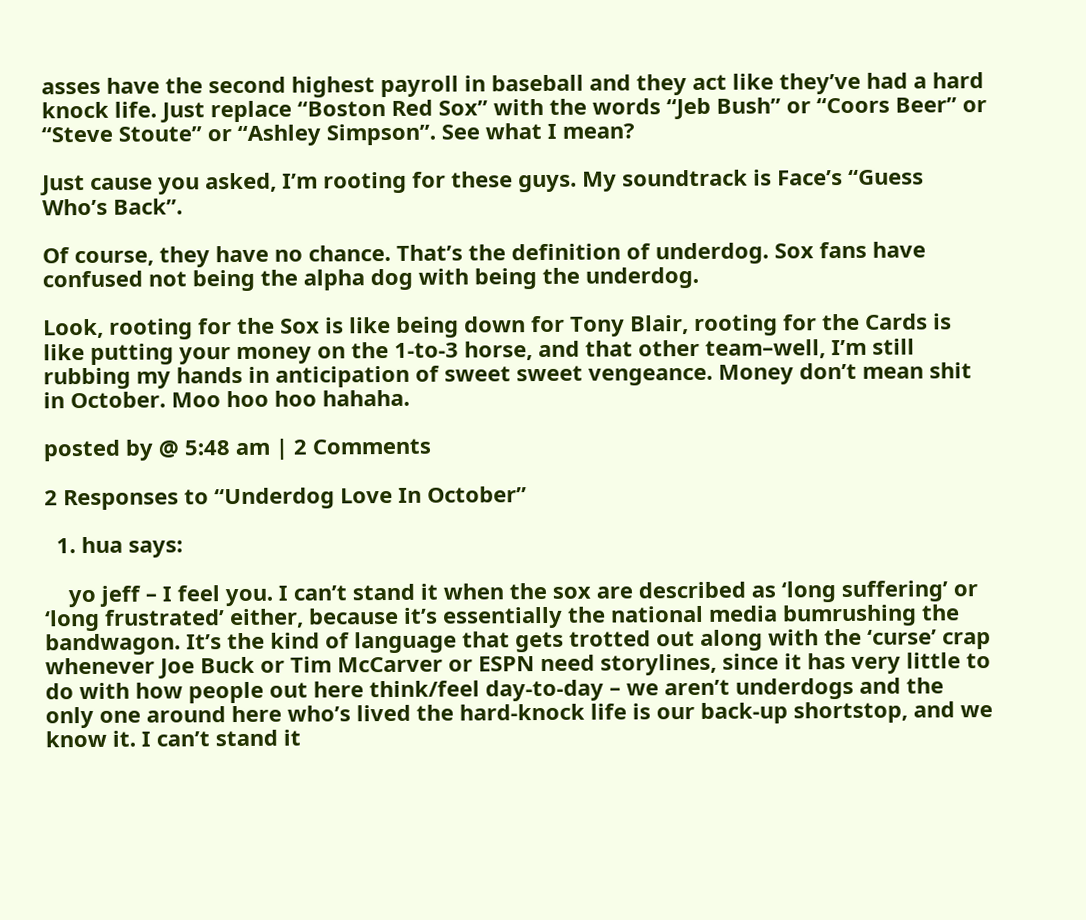asses have the second highest payroll in baseball and they act like they’ve had a hard knock life. Just replace “Boston Red Sox” with the words “Jeb Bush” or “Coors Beer” or “Steve Stoute” or “Ashley Simpson”. See what I mean?

Just cause you asked, I’m rooting for these guys. My soundtrack is Face’s “Guess Who’s Back”.

Of course, they have no chance. That’s the definition of underdog. Sox fans have confused not being the alpha dog with being the underdog.

Look, rooting for the Sox is like being down for Tony Blair, rooting for the Cards is like putting your money on the 1-to-3 horse, and that other team–well, I’m still rubbing my hands in anticipation of sweet sweet vengeance. Money don’t mean shit in October. Moo hoo hoo hahaha.

posted by @ 5:48 am | 2 Comments

2 Responses to “Underdog Love In October”

  1. hua says:

    yo jeff – I feel you. I can’t stand it when the sox are described as ‘long suffering’ or ‘long frustrated’ either, because it’s essentially the national media bumrushing the bandwagon. It’s the kind of language that gets trotted out along with the ‘curse’ crap whenever Joe Buck or Tim McCarver or ESPN need storylines, since it has very little to do with how people out here think/feel day-to-day – we aren’t underdogs and the only one around here who’s lived the hard-knock life is our back-up shortstop, and we know it. I can’t stand it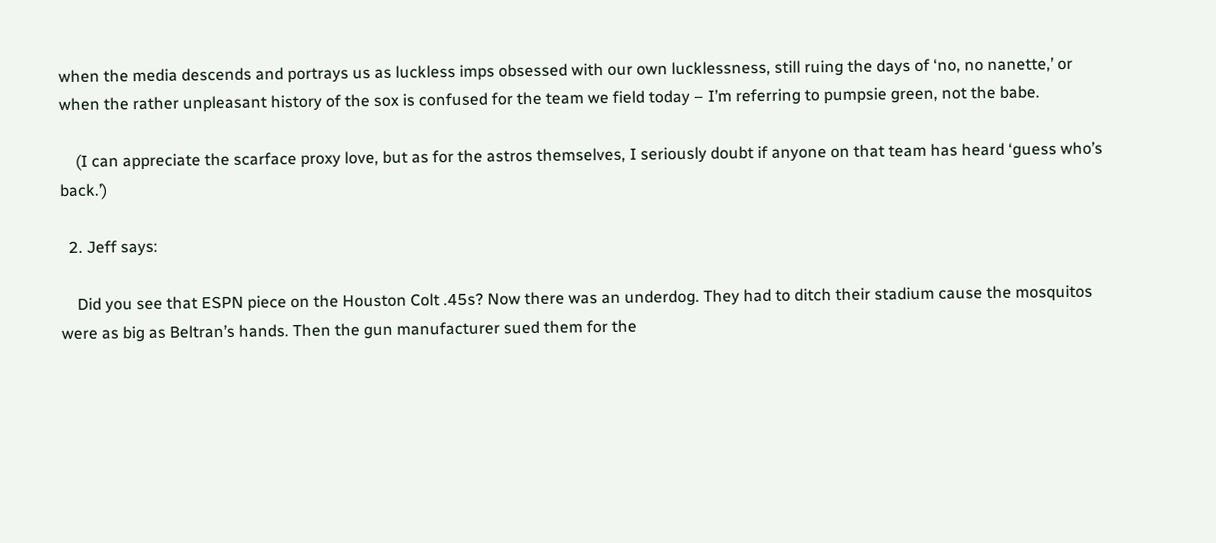when the media descends and portrays us as luckless imps obsessed with our own lucklessness, still ruing the days of ‘no, no nanette,’ or when the rather unpleasant history of the sox is confused for the team we field today – I’m referring to pumpsie green, not the babe.

    (I can appreciate the scarface proxy love, but as for the astros themselves, I seriously doubt if anyone on that team has heard ‘guess who’s back.’)

  2. Jeff says:

    Did you see that ESPN piece on the Houston Colt .45s? Now there was an underdog. They had to ditch their stadium cause the mosquitos were as big as Beltran’s hands. Then the gun manufacturer sued them for the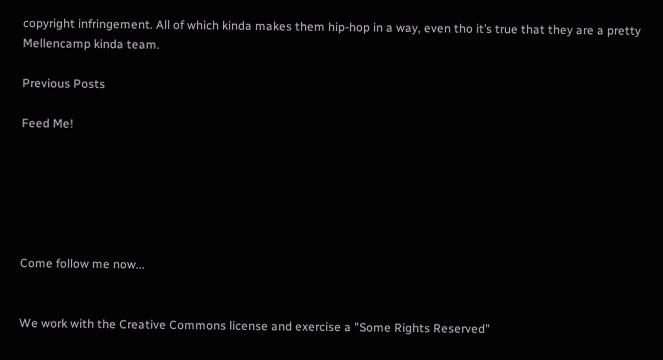copyright infringement. All of which kinda makes them hip-hop in a way, even tho it’s true that they are a pretty Mellencamp kinda team.

Previous Posts

Feed Me!






Come follow me now...


We work with the Creative Commons license and exercise a "Some Rights Reserved"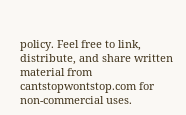policy. Feel free to link, distribute, and share written material from cantstopwontstop.com for non-commercial uses.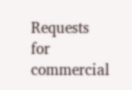Requests for commercial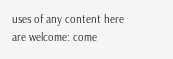uses of any content here are welcome: come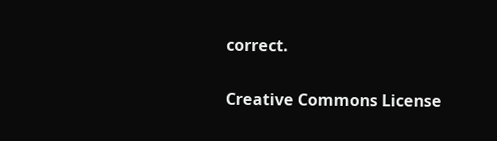correct.

Creative Commons License